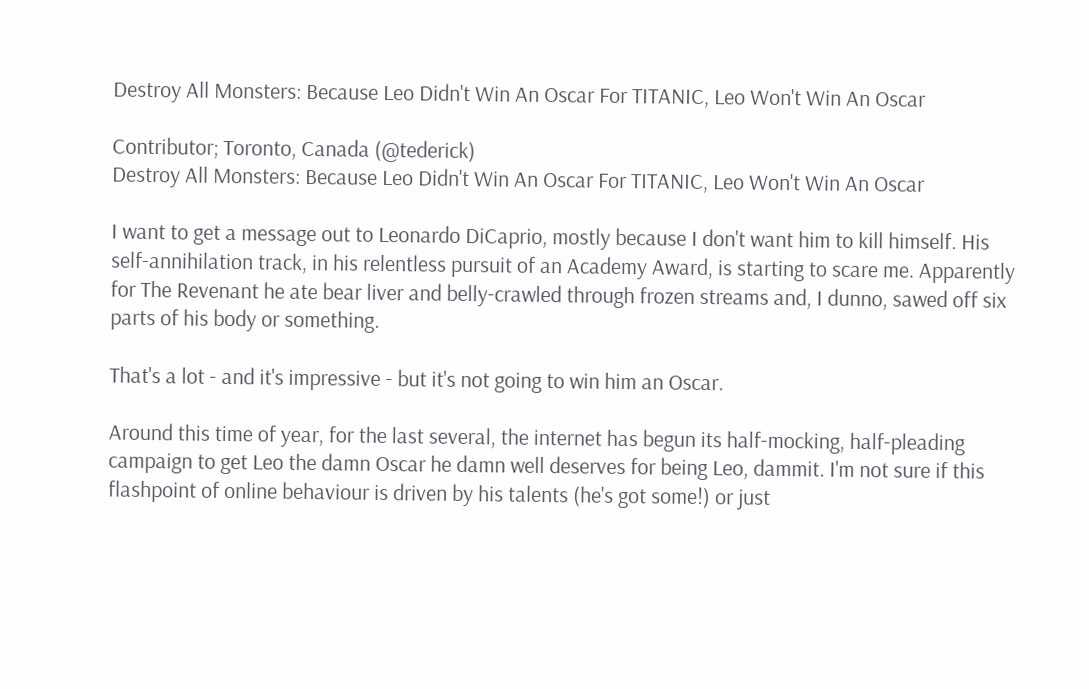Destroy All Monsters: Because Leo Didn't Win An Oscar For TITANIC, Leo Won't Win An Oscar

Contributor; Toronto, Canada (@tederick)
Destroy All Monsters: Because Leo Didn't Win An Oscar For TITANIC, Leo Won't Win An Oscar

I want to get a message out to Leonardo DiCaprio, mostly because I don't want him to kill himself. His self-annihilation track, in his relentless pursuit of an Academy Award, is starting to scare me. Apparently for The Revenant he ate bear liver and belly-crawled through frozen streams and, I dunno, sawed off six parts of his body or something.

That's a lot - and it's impressive - but it's not going to win him an Oscar.

Around this time of year, for the last several, the internet has begun its half-mocking, half-pleading campaign to get Leo the damn Oscar he damn well deserves for being Leo, dammit. I'm not sure if this flashpoint of online behaviour is driven by his talents (he's got some!) or just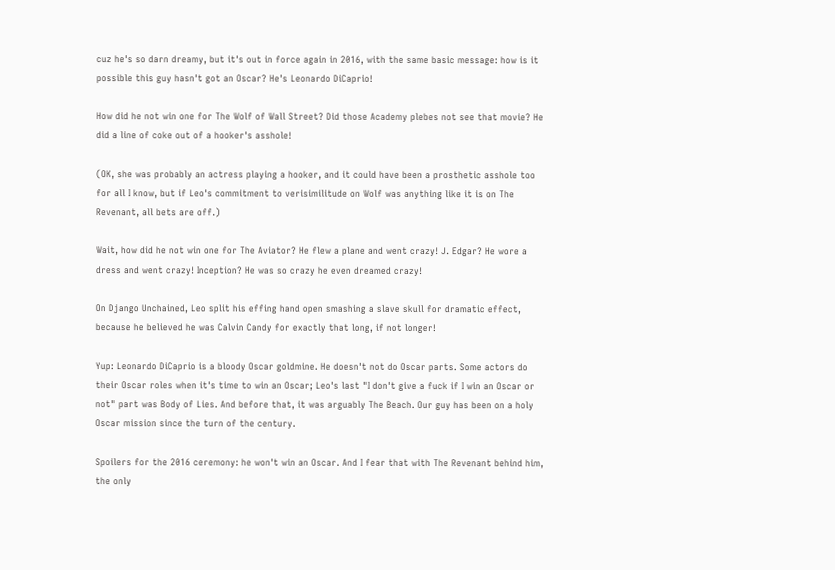cuz he's so darn dreamy, but it's out in force again in 2016, with the same basic message: how is it possible this guy hasn't got an Oscar? He's Leonardo DiCaprio!

How did he not win one for The Wolf of Wall Street? Did those Academy plebes not see that movie? He did a line of coke out of a hooker's asshole!

(OK, she was probably an actress playing a hooker, and it could have been a prosthetic asshole too for all I know, but if Leo's commitment to verisimilitude on Wolf was anything like it is on The Revenant, all bets are off.)

Wait, how did he not win one for The Aviator? He flew a plane and went crazy! J. Edgar? He wore a dress and went crazy! Inception? He was so crazy he even dreamed crazy!

On Django Unchained, Leo split his effing hand open smashing a slave skull for dramatic effect, because he believed he was Calvin Candy for exactly that long, if not longer!

Yup: Leonardo DiCaprio is a bloody Oscar goldmine. He doesn't not do Oscar parts. Some actors do their Oscar roles when it's time to win an Oscar; Leo's last "I don't give a fuck if I win an Oscar or not" part was Body of Lies. And before that, it was arguably The Beach. Our guy has been on a holy Oscar mission since the turn of the century.

Spoilers for the 2016 ceremony: he won't win an Oscar. And I fear that with The Revenant behind him, the only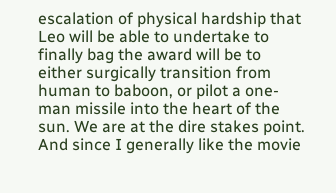escalation of physical hardship that Leo will be able to undertake to finally bag the award will be to either surgically transition from human to baboon, or pilot a one-man missile into the heart of the sun. We are at the dire stakes point. And since I generally like the movie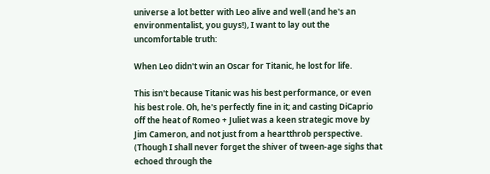universe a lot better with Leo alive and well (and he's an environmentalist, you guys!), I want to lay out the uncomfortable truth:

When Leo didn't win an Oscar for Titanic, he lost for life.

This isn't because Titanic was his best performance, or even his best role. Oh, he's perfectly fine in it; and casting DiCaprio off the heat of Romeo + Juliet was a keen strategic move by Jim Cameron, and not just from a heartthrob perspective. (Though I shall never forget the shiver of tween-age sighs that echoed through the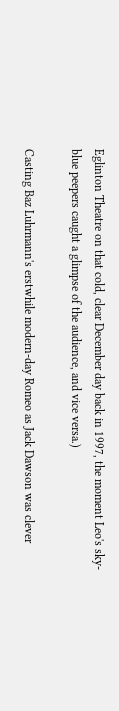Eglinton Theatre on that cold, clear December day back in 1997, the moment Leo's sky-blue peepers caught a glimpse of the audience, and vice versa.)

Casting Baz Luhrmann's erstwhile modern-day Romeo as Jack Dawson was clever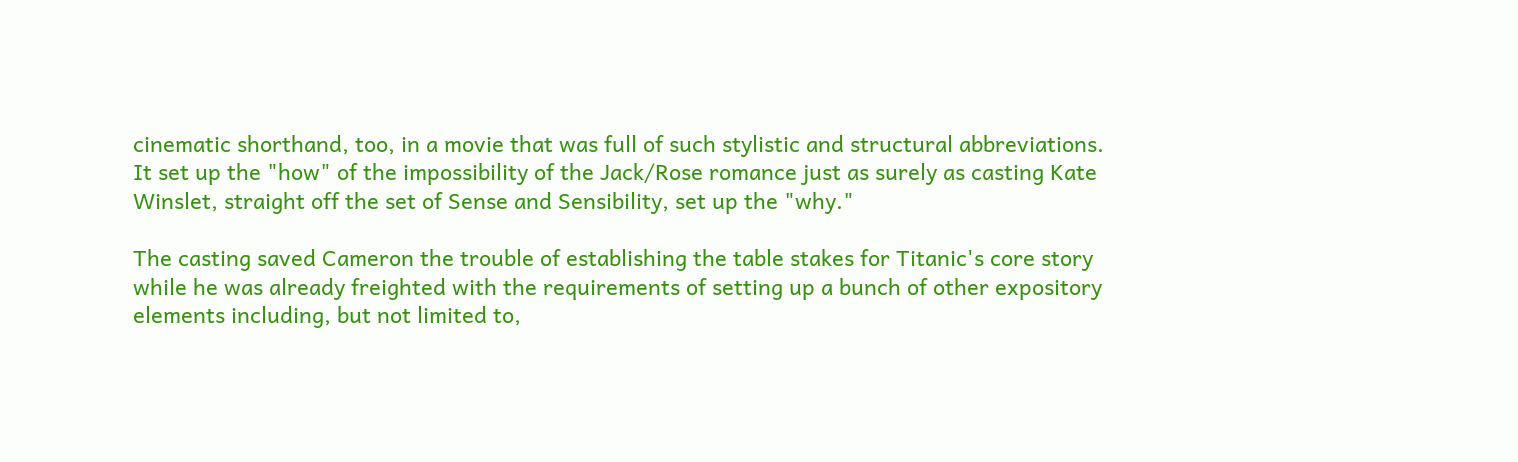cinematic shorthand, too, in a movie that was full of such stylistic and structural abbreviations. It set up the "how" of the impossibility of the Jack/Rose romance just as surely as casting Kate Winslet, straight off the set of Sense and Sensibility, set up the "why."

The casting saved Cameron the trouble of establishing the table stakes for Titanic's core story while he was already freighted with the requirements of setting up a bunch of other expository elements including, but not limited to,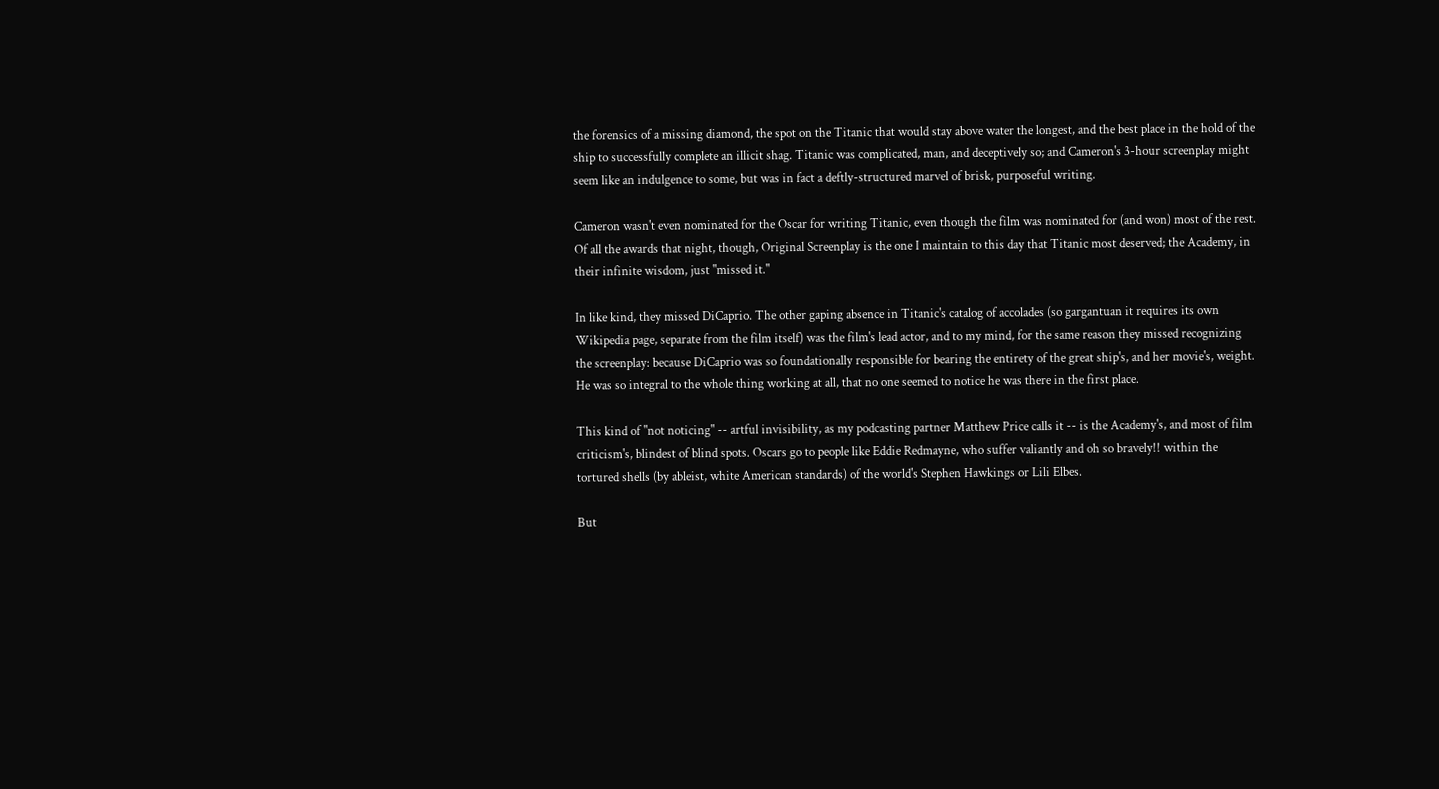the forensics of a missing diamond, the spot on the Titanic that would stay above water the longest, and the best place in the hold of the ship to successfully complete an illicit shag. Titanic was complicated, man, and deceptively so; and Cameron's 3-hour screenplay might seem like an indulgence to some, but was in fact a deftly-structured marvel of brisk, purposeful writing.

Cameron wasn't even nominated for the Oscar for writing Titanic, even though the film was nominated for (and won) most of the rest. Of all the awards that night, though, Original Screenplay is the one I maintain to this day that Titanic most deserved; the Academy, in their infinite wisdom, just "missed it."

In like kind, they missed DiCaprio. The other gaping absence in Titanic's catalog of accolades (so gargantuan it requires its own Wikipedia page, separate from the film itself) was the film's lead actor, and to my mind, for the same reason they missed recognizing the screenplay: because DiCaprio was so foundationally responsible for bearing the entirety of the great ship's, and her movie's, weight. He was so integral to the whole thing working at all, that no one seemed to notice he was there in the first place.

This kind of "not noticing" -- artful invisibility, as my podcasting partner Matthew Price calls it -- is the Academy's, and most of film criticism's, blindest of blind spots. Oscars go to people like Eddie Redmayne, who suffer valiantly and oh so bravely!! within the tortured shells (by ableist, white American standards) of the world's Stephen Hawkings or Lili Elbes.

But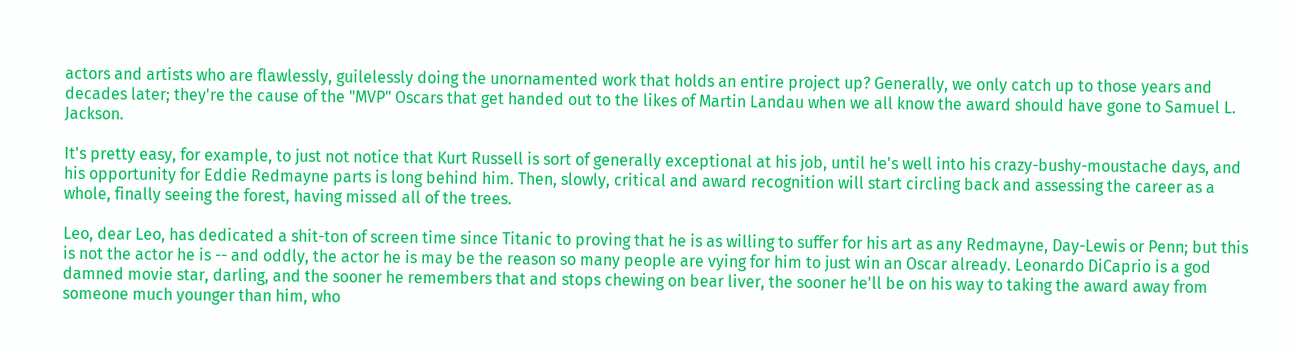actors and artists who are flawlessly, guilelessly doing the unornamented work that holds an entire project up? Generally, we only catch up to those years and decades later; they're the cause of the "MVP" Oscars that get handed out to the likes of Martin Landau when we all know the award should have gone to Samuel L. Jackson.

It's pretty easy, for example, to just not notice that Kurt Russell is sort of generally exceptional at his job, until he's well into his crazy-bushy-moustache days, and his opportunity for Eddie Redmayne parts is long behind him. Then, slowly, critical and award recognition will start circling back and assessing the career as a whole, finally seeing the forest, having missed all of the trees.

Leo, dear Leo, has dedicated a shit-ton of screen time since Titanic to proving that he is as willing to suffer for his art as any Redmayne, Day-Lewis or Penn; but this is not the actor he is -- and oddly, the actor he is may be the reason so many people are vying for him to just win an Oscar already. Leonardo DiCaprio is a god damned movie star, darling, and the sooner he remembers that and stops chewing on bear liver, the sooner he'll be on his way to taking the award away from someone much younger than him, who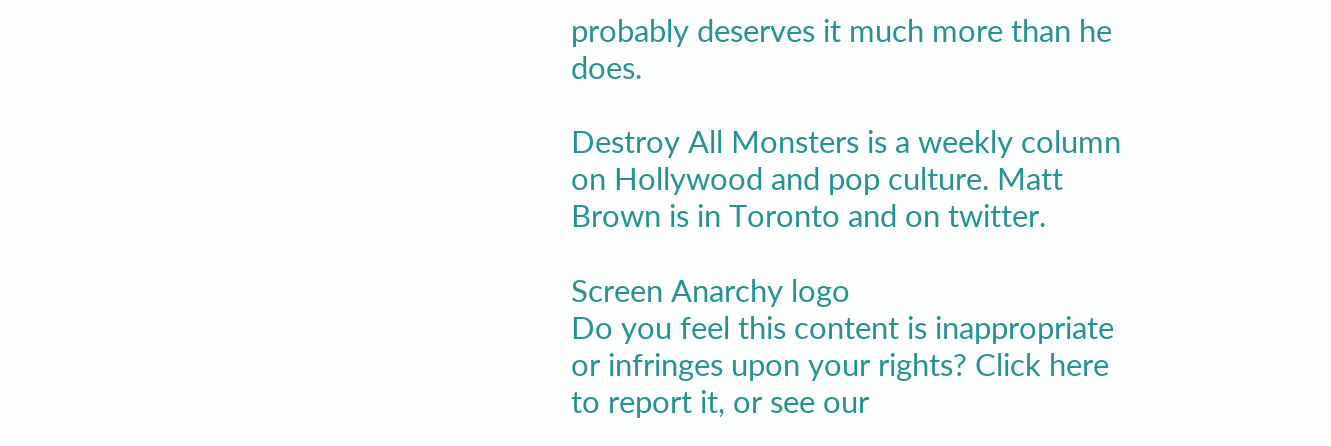probably deserves it much more than he does.

Destroy All Monsters is a weekly column on Hollywood and pop culture. Matt Brown is in Toronto and on twitter.

Screen Anarchy logo
Do you feel this content is inappropriate or infringes upon your rights? Click here to report it, or see our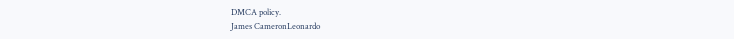DMCA policy.
James CameronLeonardo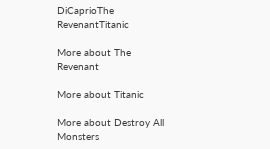DiCaprioThe RevenantTitanic

More about The Revenant

More about Titanic

More about Destroy All Monsters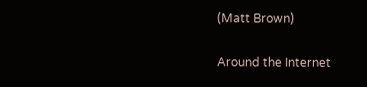(Matt Brown)

Around the Internet